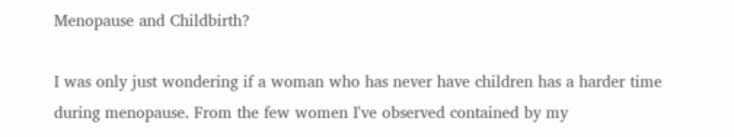Menopause and Childbirth?

I was only just wondering if a woman who has never have children has a harder time during menopause. From the few women I've observed contained by my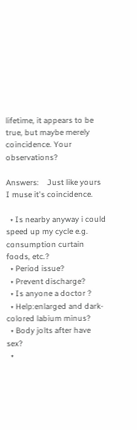lifetime, it appears to be true, but maybe merely coincidence. Your observations?

Answers:    Just like yours
I muse it's coincidence.

  • Is nearby anyway i could speed up my cycle e.g. consumption curtain foods, etc.?
  • Period issue?
  • Prevent discharge?
  • Is anyone a doctor ?
  • Help:enlarged and dark-colored labium minus?
  • Body jolts after have sex?
  •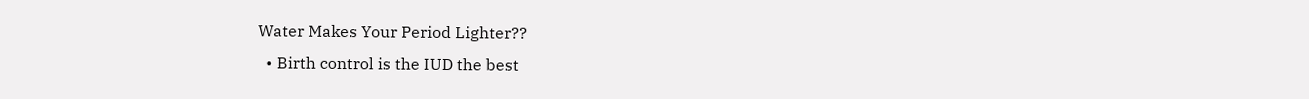Water Makes Your Period Lighter??
  • Birth control is the IUD the best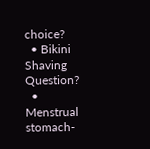choice?
  • Bikini Shaving Question?
  • Menstrual stomach-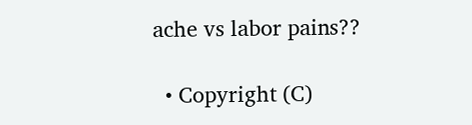ache vs labor pains??

  • Copyright (C)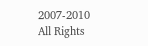2007-2010 All Rights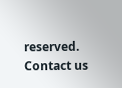reserved.     Contact us